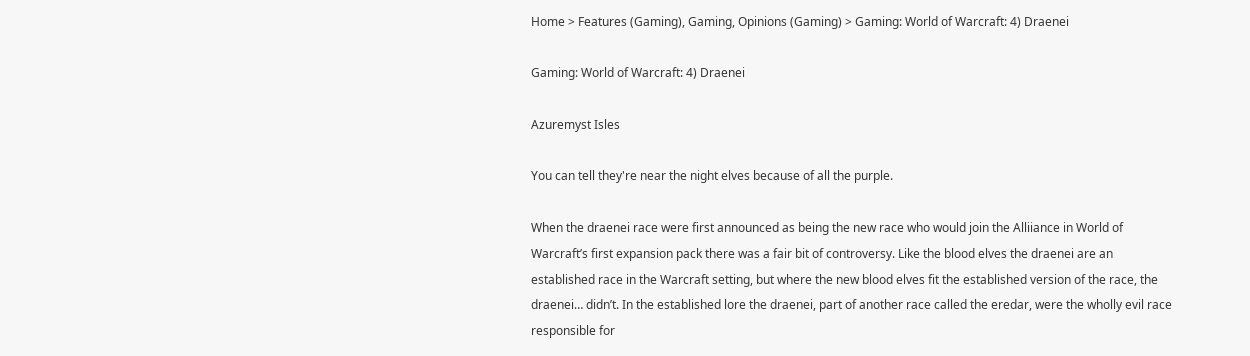Home > Features (Gaming), Gaming, Opinions (Gaming) > Gaming: World of Warcraft: 4) Draenei

Gaming: World of Warcraft: 4) Draenei

Azuremyst Isles

You can tell they're near the night elves because of all the purple.

When the draenei race were first announced as being the new race who would join the Alliiance in World of Warcraft’s first expansion pack there was a fair bit of controversy. Like the blood elves the draenei are an established race in the Warcraft setting, but where the new blood elves fit the established version of the race, the draenei… didn’t. In the established lore the draenei, part of another race called the eredar, were the wholly evil race responsible for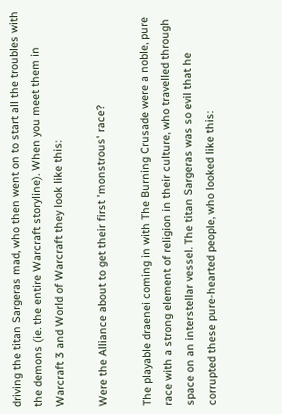driving the titan Sargeras mad, who then went on to start all the troubles with the demons (ie. the entire Warcraft storyline). When you meet them in Warcraft 3 and World of Warcraft they look like this:

Were the Alliance about to get their first 'monstrous' race?

The playable draenei coming in with The Burning Crusade were a noble, pure race with a strong element of religion in their culture, who travelled through space on an interstellar vessel. The titan Sargeras was so evil that he corrupted these pure-hearted people, who looked like this: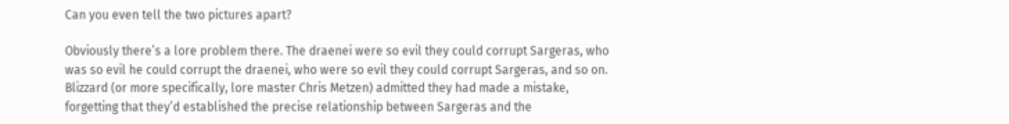Can you even tell the two pictures apart?

Obviously there’s a lore problem there. The draenei were so evil they could corrupt Sargeras, who was so evil he could corrupt the draenei, who were so evil they could corrupt Sargeras, and so on. Blizzard (or more specifically, lore master Chris Metzen) admitted they had made a mistake, forgetting that they’d established the precise relationship between Sargeras and the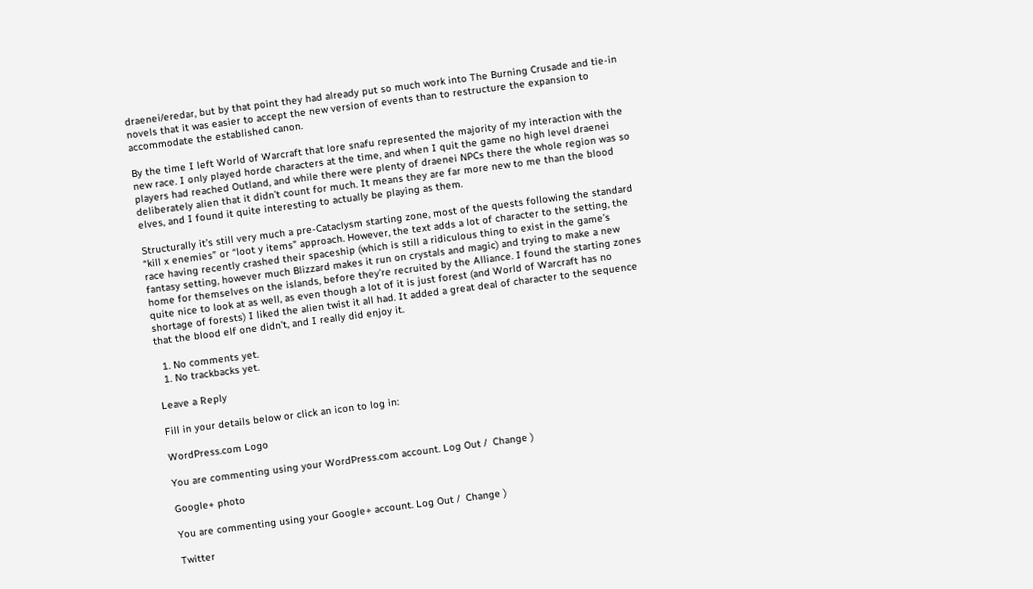draenei/eredar, but by that point they had already put so much work into The Burning Crusade and tie-in novels that it was easier to accept the new version of events than to restructure the expansion to accommodate the established canon.

By the time I left World of Warcraft that lore snafu represented the majority of my interaction with the new race. I only played horde characters at the time, and when I quit the game no high level draenei players had reached Outland, and while there were plenty of draenei NPCs there the whole region was so deliberately alien that it didn’t count for much. It means they are far more new to me than the blood elves, and I found it quite interesting to actually be playing as them.

Structurally it’s still very much a pre-Cataclysm starting zone, most of the quests following the standard “kill x enemies” or “loot y items” approach. However, the text adds a lot of character to the setting, the race having recently crashed their spaceship (which is still a ridiculous thing to exist in the game’s fantasy setting, however much Blizzard makes it run on crystals and magic) and trying to make a new home for themselves on the islands, before they’re recruited by the Alliance. I found the starting zones quite nice to look at as well, as even though a lot of it is just forest (and World of Warcraft has no shortage of forests) I liked the alien twist it all had. It added a great deal of character to the sequence that the blood elf one didn’t, and I really did enjoy it.

  1. No comments yet.
  1. No trackbacks yet.

Leave a Reply

Fill in your details below or click an icon to log in:

WordPress.com Logo

You are commenting using your WordPress.com account. Log Out /  Change )

Google+ photo

You are commenting using your Google+ account. Log Out /  Change )

Twitter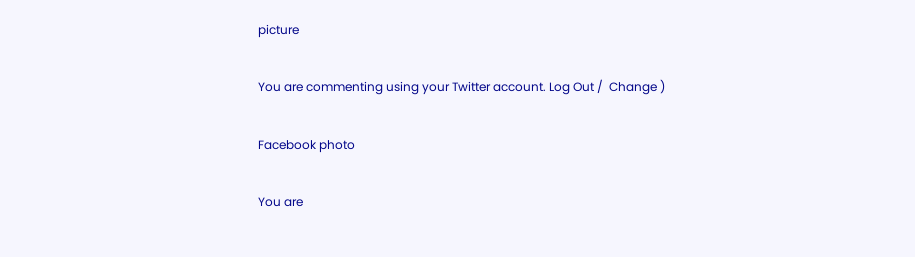picture

You are commenting using your Twitter account. Log Out /  Change )

Facebook photo

You are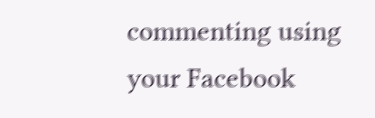commenting using your Facebook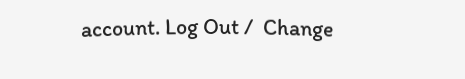account. Log Out /  Change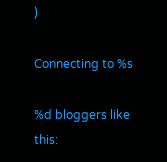)

Connecting to %s

%d bloggers like this: